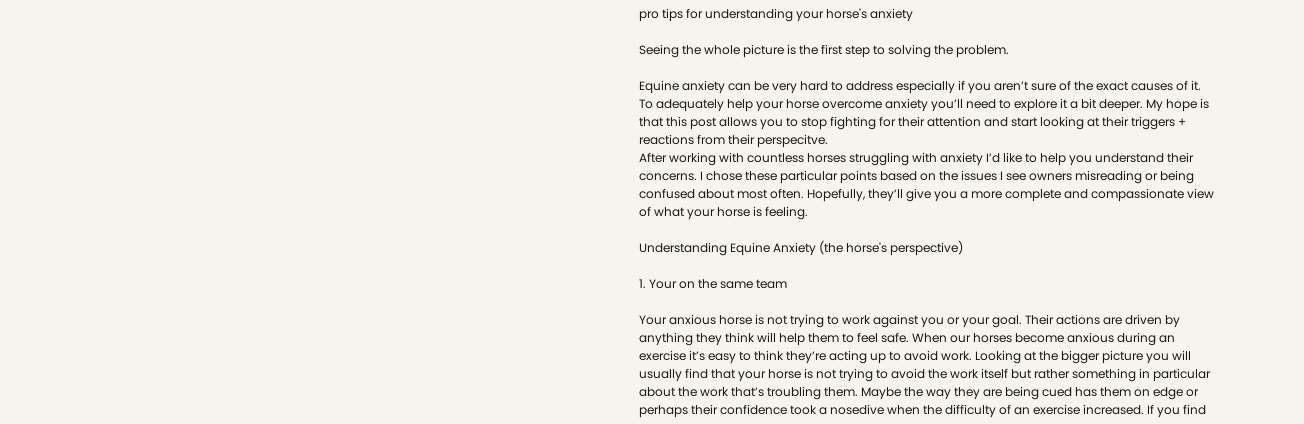pro tips for understanding your horse's anxiety

Seeing the whole picture is the first step to solving the problem.

Equine anxiety can be very hard to address especially if you aren’t sure of the exact causes of it. To adequately help your horse overcome anxiety you’ll need to explore it a bit deeper. My hope is that this post allows you to stop fighting for their attention and start looking at their triggers + reactions from their perspecitve.
After working with countless horses struggling with anxiety I’d like to help you understand their concerns. I chose these particular points based on the issues I see owners misreading or being confused about most often. Hopefully, they’ll give you a more complete and compassionate view of what your horse is feeling.

Understanding Equine Anxiety (the horse's perspective)

1. Your on the same team

Your anxious horse is not trying to work against you or your goal. Their actions are driven by anything they think will help them to feel safe. When our horses become anxious during an exercise it’s easy to think they’re acting up to avoid work. Looking at the bigger picture you will usually find that your horse is not trying to avoid the work itself but rather something in particular about the work that’s troubling them. Maybe the way they are being cued has them on edge or perhaps their confidence took a nosedive when the difficulty of an exercise increased. If you find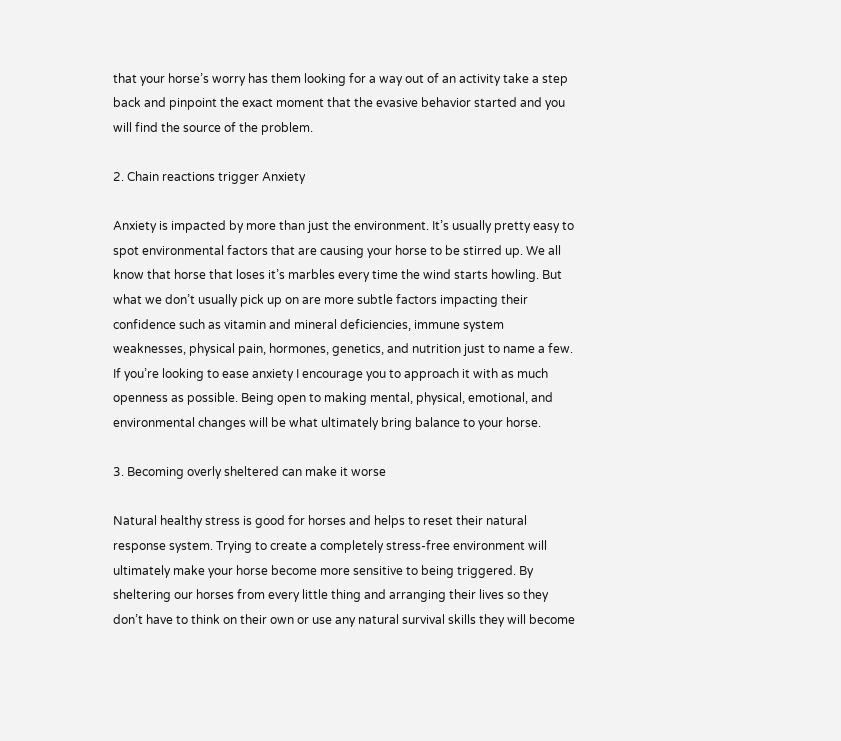that your horse’s worry has them looking for a way out of an activity take a step back and pinpoint the exact moment that the evasive behavior started and you will find the source of the problem.

2. Chain reactions trigger Anxiety

Anxiety is impacted by more than just the environment. It’s usually pretty easy to spot environmental factors that are causing your horse to be stirred up. We all know that horse that loses it’s marbles every time the wind starts howling. But what we don’t usually pick up on are more subtle factors impacting their confidence such as vitamin and mineral deficiencies, immune system weaknesses, physical pain, hormones, genetics, and nutrition just to name a few. If you’re looking to ease anxiety I encourage you to approach it with as much openness as possible. Being open to making mental, physical, emotional, and environmental changes will be what ultimately bring balance to your horse.

3. Becoming overly sheltered can make it worse

Natural healthy stress is good for horses and helps to reset their natural response system. Trying to create a completely stress-free environment will ultimately make your horse become more sensitive to being triggered. By sheltering our horses from every little thing and arranging their lives so they don’t have to think on their own or use any natural survival skills they will become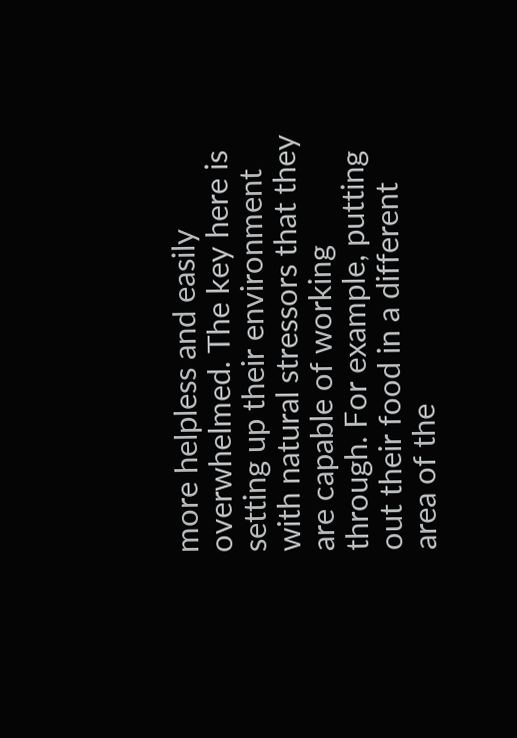more helpless and easily overwhelmed. The key here is setting up their environment with natural stressors that they are capable of working through. For example, putting out their food in a different area of the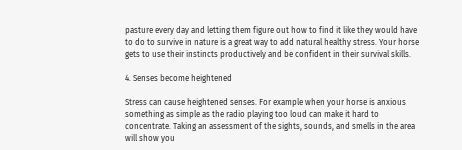pasture every day and letting them figure out how to find it like they would have to do to survive in nature is a great way to add natural healthy stress. Your horse gets to use their instincts productively and be confident in their survival skills.

4. Senses become heightened

Stress can cause heightened senses. For example when your horse is anxious something as simple as the radio playing too loud can make it hard to concentrate. Taking an assessment of the sights, sounds, and smells in the area will show you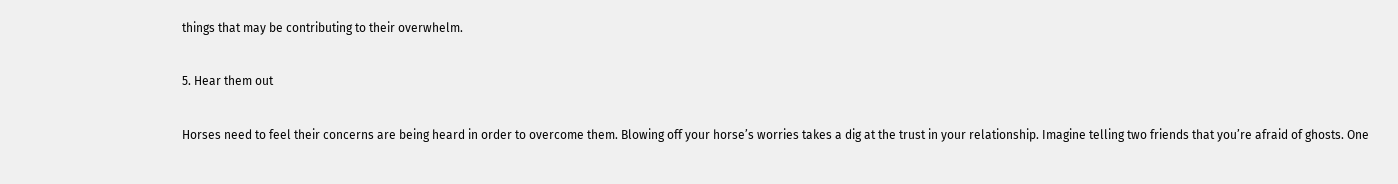things that may be contributing to their overwhelm.

5. Hear them out

Horses need to feel their concerns are being heard in order to overcome them. Blowing off your horse’s worries takes a dig at the trust in your relationship. Imagine telling two friends that you’re afraid of ghosts. One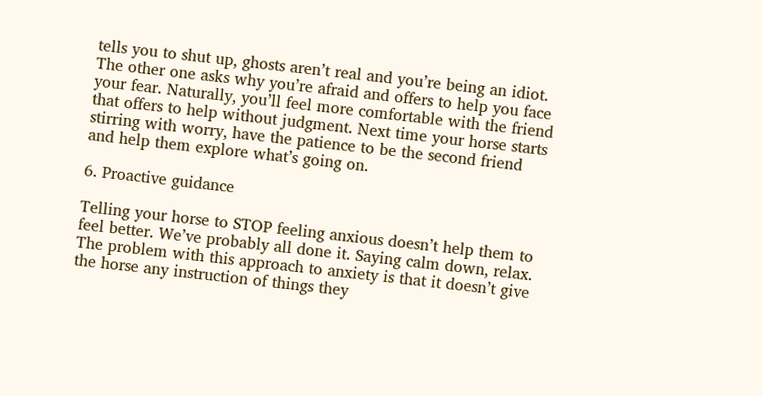tells you to shut up, ghosts aren’t real and you’re being an idiot. The other one asks why you’re afraid and offers to help you face your fear. Naturally, you’ll feel more comfortable with the friend that offers to help without judgment. Next time your horse starts stirring with worry, have the patience to be the second friend and help them explore what’s going on.

6. Proactive guidance

Telling your horse to STOP feeling anxious doesn’t help them to feel better. We’ve probably all done it. Saying calm down, relax. The problem with this approach to anxiety is that it doesn’t give the horse any instruction of things they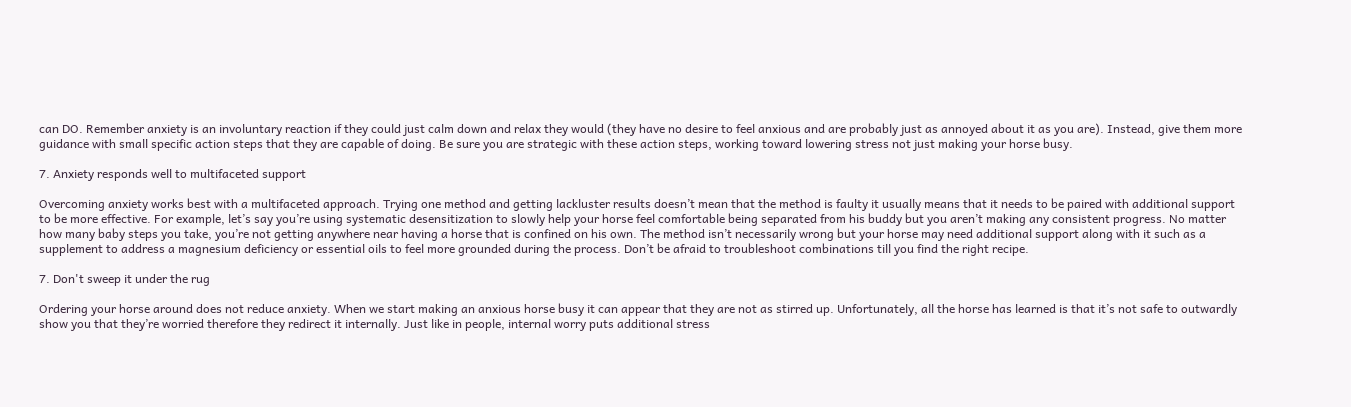can DO. Remember anxiety is an involuntary reaction if they could just calm down and relax they would (they have no desire to feel anxious and are probably just as annoyed about it as you are). Instead, give them more guidance with small specific action steps that they are capable of doing. Be sure you are strategic with these action steps, working toward lowering stress not just making your horse busy.

7. Anxiety responds well to multifaceted support

Overcoming anxiety works best with a multifaceted approach. Trying one method and getting lackluster results doesn’t mean that the method is faulty it usually means that it needs to be paired with additional support to be more effective. For example, let’s say you’re using systematic desensitization to slowly help your horse feel comfortable being separated from his buddy but you aren’t making any consistent progress. No matter how many baby steps you take, you’re not getting anywhere near having a horse that is confined on his own. The method isn’t necessarily wrong but your horse may need additional support along with it such as a supplement to address a magnesium deficiency or essential oils to feel more grounded during the process. Don’t be afraid to troubleshoot combinations till you find the right recipe.

7. Don't sweep it under the rug

Ordering your horse around does not reduce anxiety. When we start making an anxious horse busy it can appear that they are not as stirred up. Unfortunately, all the horse has learned is that it’s not safe to outwardly show you that they’re worried therefore they redirect it internally. Just like in people, internal worry puts additional stress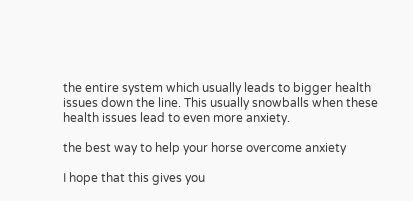the entire system which usually leads to bigger health issues down the line. This usually snowballs when these health issues lead to even more anxiety.

the best way to help your horse overcome anxiety

I hope that this gives you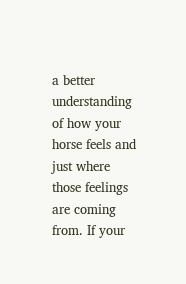a better understanding of how your horse feels and just where those feelings are coming from. If your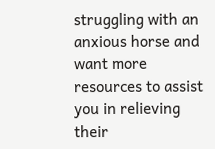struggling with an anxious horse and want more resources to assist you in relieving their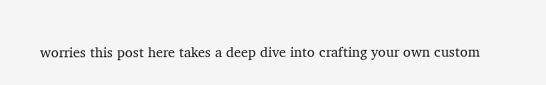worries this post here takes a deep dive into crafting your own custom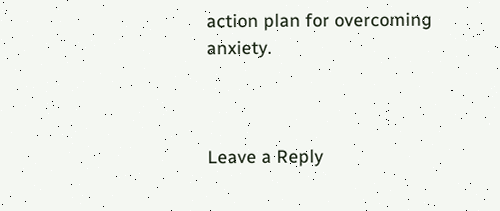action plan for overcoming anxiety.



Leave a Reply